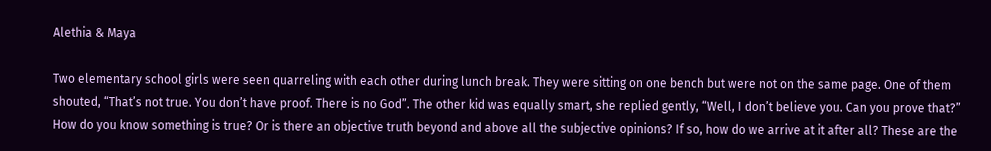Alethia & Maya

Two elementary school girls were seen quarreling with each other during lunch break. They were sitting on one bench but were not on the same page. One of them shouted, “That’s not true. You don’t have proof. There is no God”. The other kid was equally smart, she replied gently, “Well, I don’t believe you. Can you prove that?”
How do you know something is true? Or is there an objective truth beyond and above all the subjective opinions? If so, how do we arrive at it after all? These are the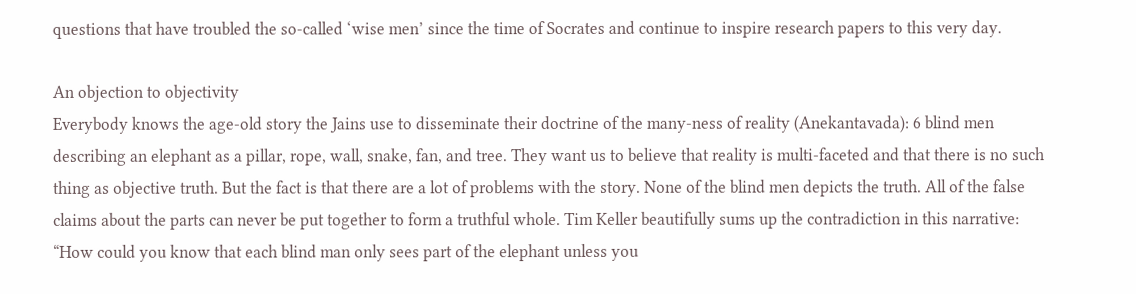questions that have troubled the so-called ‘wise men’ since the time of Socrates and continue to inspire research papers to this very day.

An objection to objectivity
Everybody knows the age-old story the Jains use to disseminate their doctrine of the many-ness of reality (Anekantavada): 6 blind men describing an elephant as a pillar, rope, wall, snake, fan, and tree. They want us to believe that reality is multi-faceted and that there is no such thing as objective truth. But the fact is that there are a lot of problems with the story. None of the blind men depicts the truth. All of the false claims about the parts can never be put together to form a truthful whole. Tim Keller beautifully sums up the contradiction in this narrative: “How could you know that each blind man only sees part of the elephant unless you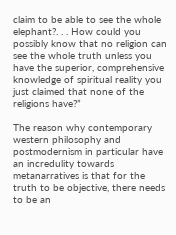claim to be able to see the whole elephant?. . . How could you possibly know that no religion can see the whole truth unless you have the superior, comprehensive knowledge of spiritual reality you just claimed that none of the religions have?”

The reason why contemporary western philosophy and postmodernism in particular have an incredulity towards metanarratives is that for the truth to be objective, there needs to be an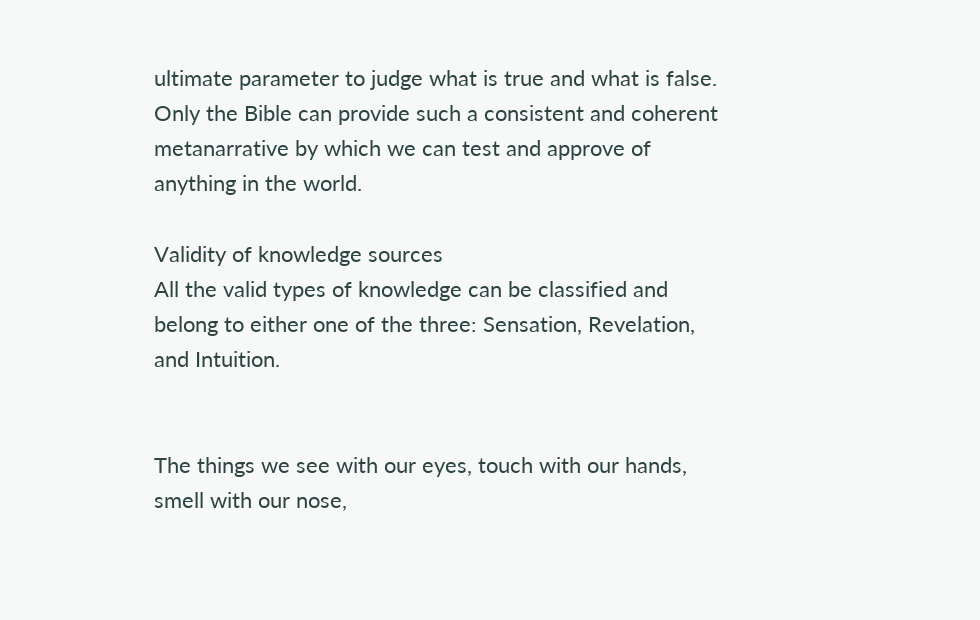ultimate parameter to judge what is true and what is false. Only the Bible can provide such a consistent and coherent metanarrative by which we can test and approve of anything in the world.

Validity of knowledge sources
All the valid types of knowledge can be classified and belong to either one of the three: Sensation, Revelation, and Intuition.


The things we see with our eyes, touch with our hands, smell with our nose,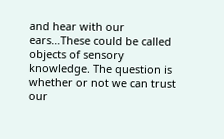and hear with our ears…These could be called objects of sensory knowledge. The question is whether or not we can trust our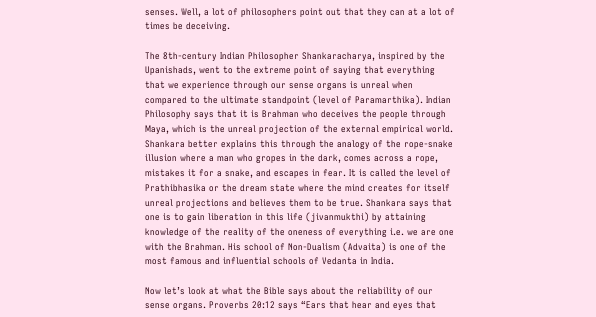senses. Well, a lot of philosophers point out that they can at a lot of times be deceiving.

The 8th-century Indian Philosopher Shankaracharya, inspired by the Upanishads, went to the extreme point of saying that everything that we experience through our sense organs is unreal when compared to the ultimate standpoint (level of Paramarthika). Indian Philosophy says that it is Brahman who deceives the people through Maya, which is the unreal projection of the external empirical world. Shankara better explains this through the analogy of the rope-snake illusion where a man who gropes in the dark, comes across a rope, mistakes it for a snake, and escapes in fear. It is called the level of Prathibhasika or the dream state where the mind creates for itself unreal projections and believes them to be true. Shankara says that one is to gain liberation in this life (jivanmukthi) by attaining knowledge of the reality of the oneness of everything i.e. we are one with the Brahman. His school of Non-Dualism (Advaita) is one of the most famous and influential schools of Vedanta in India.

Now let’s look at what the Bible says about the reliability of our sense organs. Proverbs 20:12 says “Ears that hear and eyes that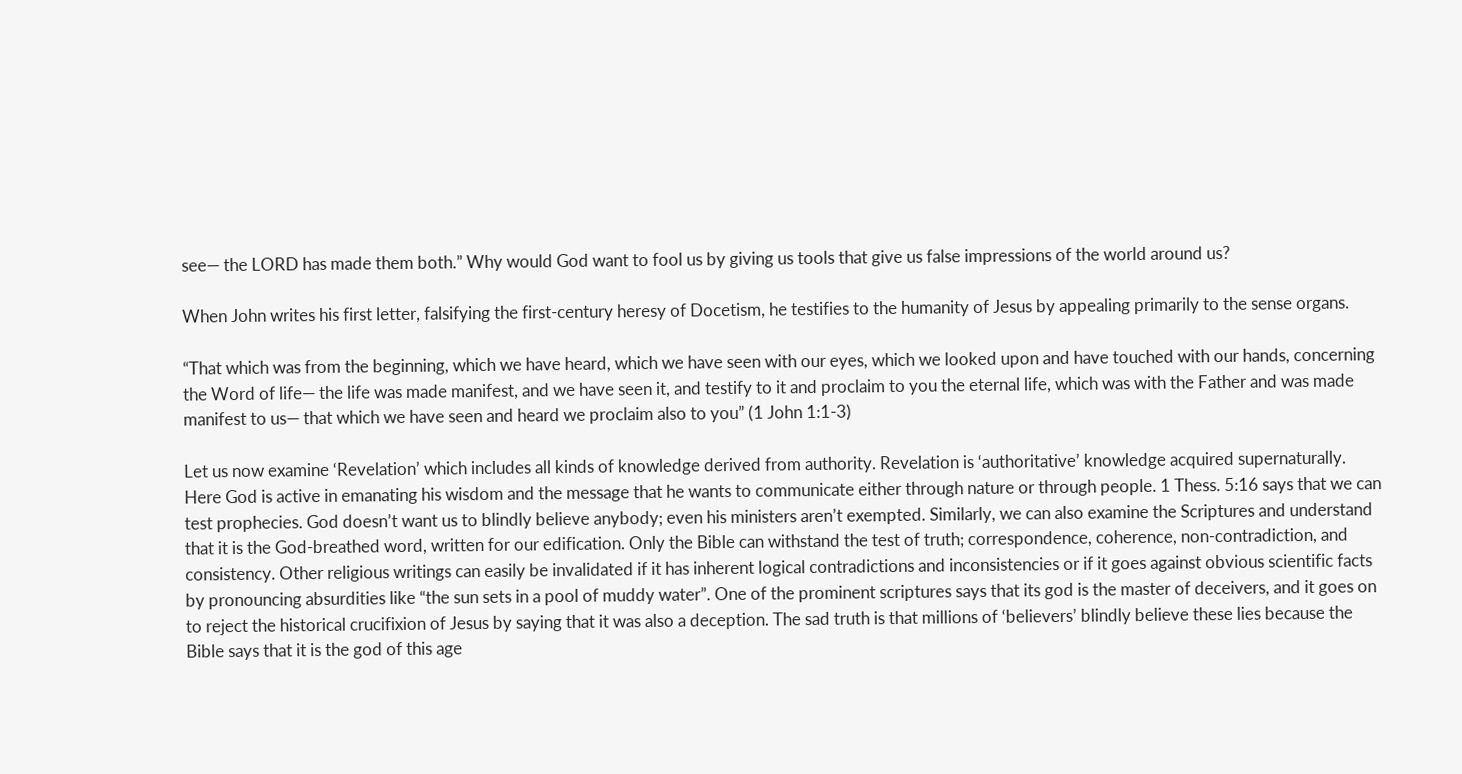see— the LORD has made them both.” Why would God want to fool us by giving us tools that give us false impressions of the world around us?

When John writes his first letter, falsifying the first-century heresy of Docetism, he testifies to the humanity of Jesus by appealing primarily to the sense organs.

“That which was from the beginning, which we have heard, which we have seen with our eyes, which we looked upon and have touched with our hands, concerning the Word of life— the life was made manifest, and we have seen it, and testify to it and proclaim to you the eternal life, which was with the Father and was made manifest to us— that which we have seen and heard we proclaim also to you” (1 John 1:1-3)

Let us now examine ‘Revelation’ which includes all kinds of knowledge derived from authority. Revelation is ‘authoritative’ knowledge acquired supernaturally. Here God is active in emanating his wisdom and the message that he wants to communicate either through nature or through people. 1 Thess. 5:16 says that we can test prophecies. God doesn’t want us to blindly believe anybody; even his ministers aren’t exempted. Similarly, we can also examine the Scriptures and understand that it is the God-breathed word, written for our edification. Only the Bible can withstand the test of truth; correspondence, coherence, non-contradiction, and consistency. Other religious writings can easily be invalidated if it has inherent logical contradictions and inconsistencies or if it goes against obvious scientific facts by pronouncing absurdities like “the sun sets in a pool of muddy water”. One of the prominent scriptures says that its god is the master of deceivers, and it goes on to reject the historical crucifixion of Jesus by saying that it was also a deception. The sad truth is that millions of ‘believers’ blindly believe these lies because the Bible says that it is the god of this age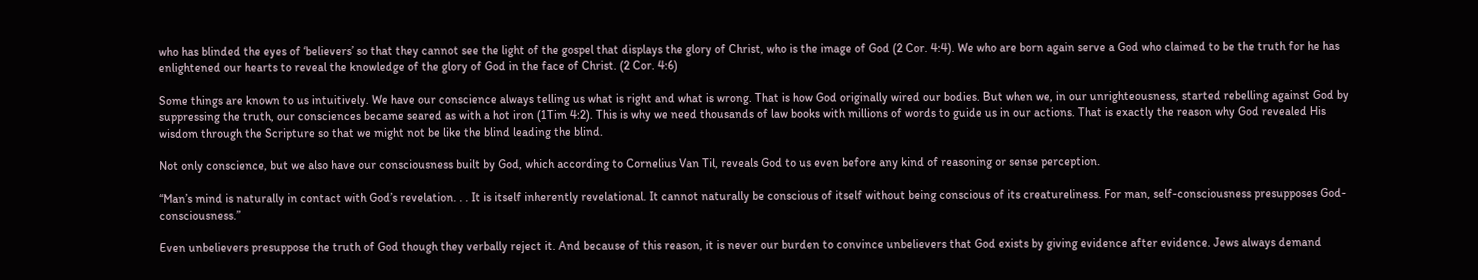who has blinded the eyes of ‘believers’ so that they cannot see the light of the gospel that displays the glory of Christ, who is the image of God (2 Cor. 4:4). We who are born again serve a God who claimed to be the truth for he has enlightened our hearts to reveal the knowledge of the glory of God in the face of Christ. (2 Cor. 4:6)

Some things are known to us intuitively. We have our conscience always telling us what is right and what is wrong. That is how God originally wired our bodies. But when we, in our unrighteousness, started rebelling against God by suppressing the truth, our consciences became seared as with a hot iron (1Tim 4:2). This is why we need thousands of law books with millions of words to guide us in our actions. That is exactly the reason why God revealed His wisdom through the Scripture so that we might not be like the blind leading the blind.

Not only conscience, but we also have our consciousness built by God, which according to Cornelius Van Til, reveals God to us even before any kind of reasoning or sense perception.

“Man’s mind is naturally in contact with God’s revelation. . . It is itself inherently revelational. It cannot naturally be conscious of itself without being conscious of its creatureliness. For man, self-consciousness presupposes God-consciousness.”

Even unbelievers presuppose the truth of God though they verbally reject it. And because of this reason, it is never our burden to convince unbelievers that God exists by giving evidence after evidence. Jews always demand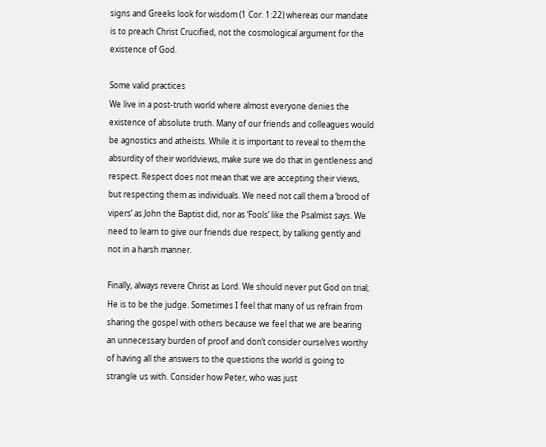signs and Greeks look for wisdom (1 Cor. 1:22) whereas our mandate is to preach Christ Crucified, not the cosmological argument for the existence of God.

Some valid practices
We live in a post-truth world where almost everyone denies the existence of absolute truth. Many of our friends and colleagues would be agnostics and atheists. While it is important to reveal to them the absurdity of their worldviews, make sure we do that in gentleness and respect. Respect does not mean that we are accepting their views, but respecting them as individuals. We need not call them a ‘brood of vipers’ as John the Baptist did, nor as ‘Fools’ like the Psalmist says. We need to learn to give our friends due respect, by talking gently and not in a harsh manner.

Finally, always revere Christ as Lord. We should never put God on trial; He is to be the judge. Sometimes I feel that many of us refrain from sharing the gospel with others because we feel that we are bearing an unnecessary burden of proof and don’t consider ourselves worthy of having all the answers to the questions the world is going to strangle us with. Consider how Peter, who was just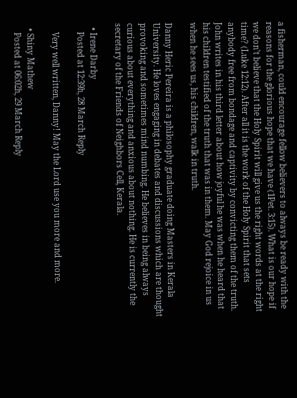a fisherman, could encourage fellow believers to always be ready with the reasons for the glorious hope that we have (1Pet. 3:15). What is our hope if we don’t believe that the Holy Spirit will give us the right words at the right time? (Luke 12:12). After all it is the work of the Holy Spirit that sets anybody free from bondage and captivity by convicting them of the truth. John writes in his third letter about how joyful he was when he heard that his children testified of the truth that was in them. May God rejoice in us when he sees us, his children, walk in truth.

Danny Heric Pereira is a philosophy graduate doing Masters in Kerala University. He loves engaging in debates and discussions which are thought provoking and sometimes mind numbing. He believes in being always curious about everything and anxious about nothing. He is currently the secretary of the Friends of Neighbors Cell, Kerala.

  • Irene Darby
    Posted at 12:39h, 28 March Reply

    Very well written, Danny! May the Lord use you more and more.

  • Shiny Mathew
    Posted at 06:02h, 29 March Reply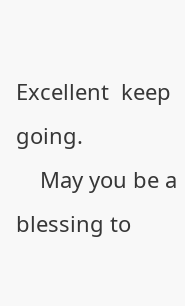Excellent  keep going.
    May you be a blessing to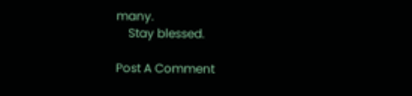many.
    Stay blessed.

Post A Comment